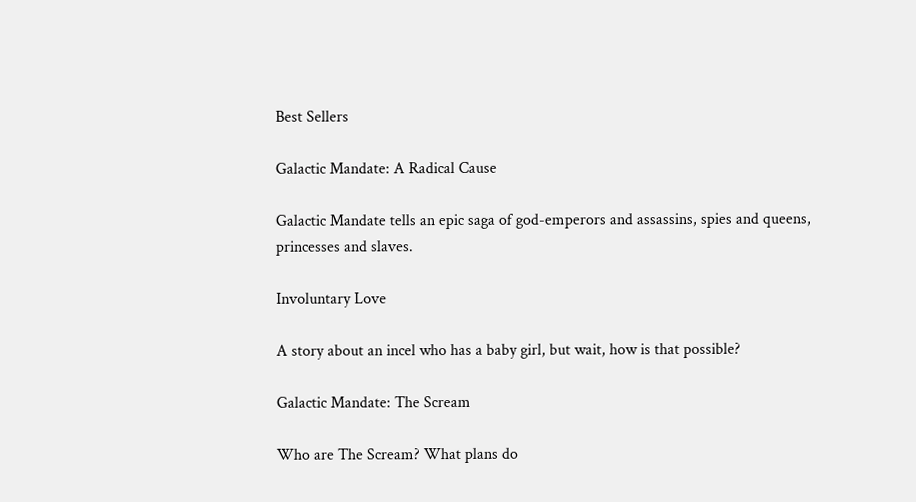Best Sellers

Galactic Mandate: A Radical Cause

Galactic Mandate tells an epic saga of god-emperors and assassins, spies and queens, princesses and slaves.

Involuntary Love

A story about an incel who has a baby girl, but wait, how is that possible?

Galactic Mandate: The Scream

Who are The Scream? What plans do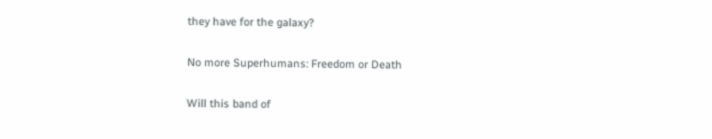they have for the galaxy?

No more Superhumans: Freedom or Death

Will this band of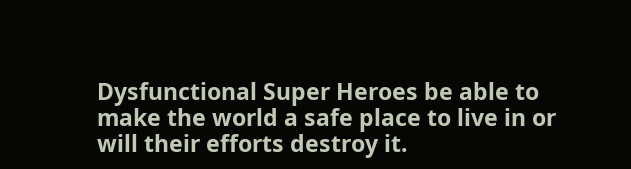Dysfunctional Super Heroes be able to make the world a safe place to live in or will their efforts destroy it.